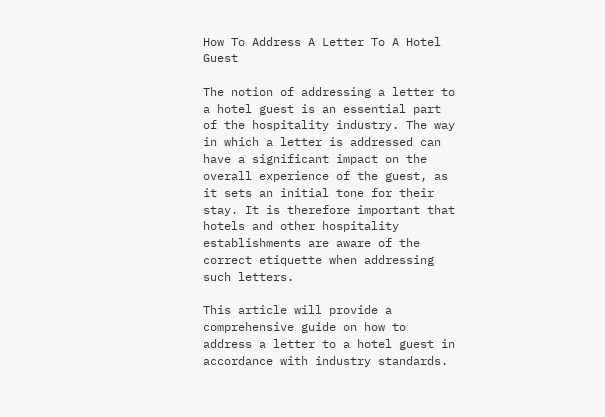How To Address A Letter To A Hotel Guest

The notion of addressing a letter to a hotel guest is an essential part of the hospitality industry. The way in which a letter is addressed can have a significant impact on the overall experience of the guest, as it sets an initial tone for their stay. It is therefore important that hotels and other hospitality establishments are aware of the correct etiquette when addressing such letters.

This article will provide a comprehensive guide on how to address a letter to a hotel guest in accordance with industry standards.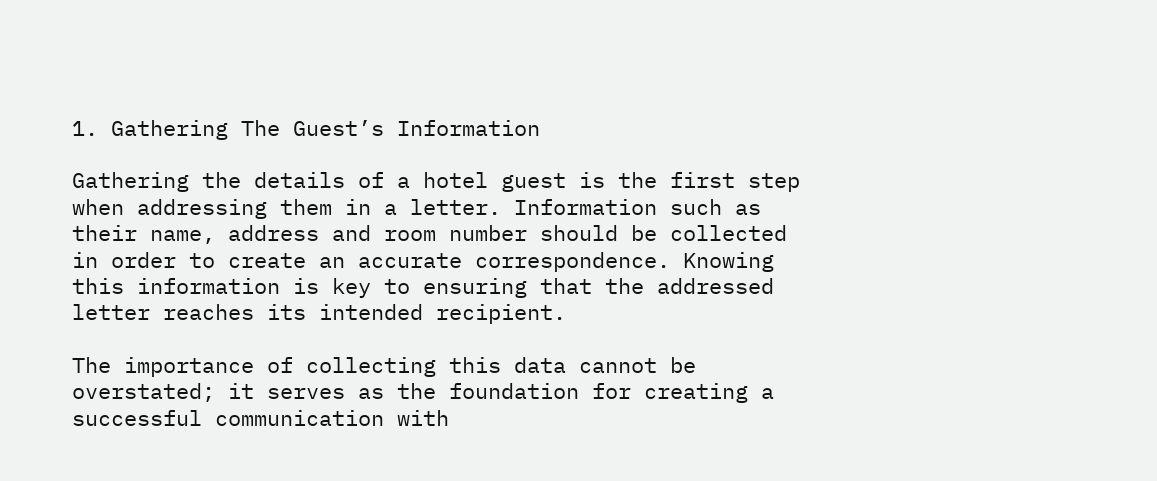1. Gathering The Guest’s Information

Gathering the details of a hotel guest is the first step when addressing them in a letter. Information such as their name, address and room number should be collected in order to create an accurate correspondence. Knowing this information is key to ensuring that the addressed letter reaches its intended recipient.

The importance of collecting this data cannot be overstated; it serves as the foundation for creating a successful communication with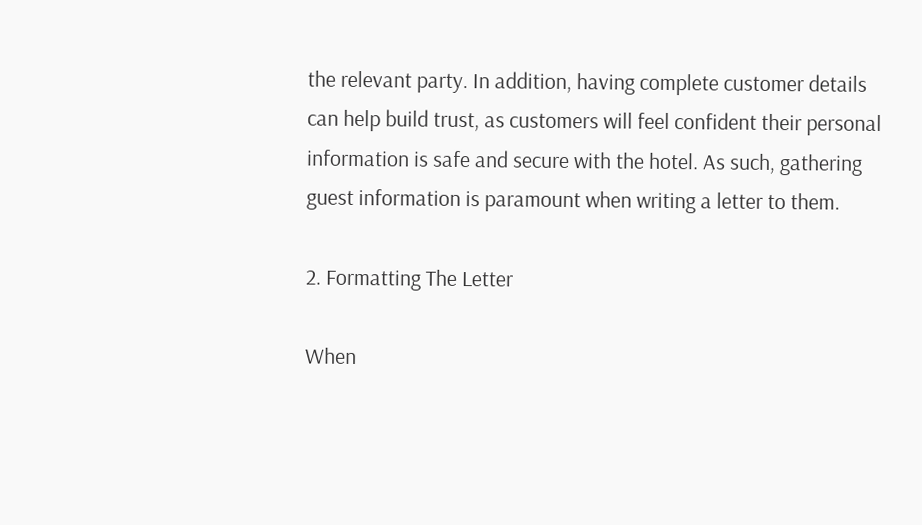the relevant party. In addition, having complete customer details can help build trust, as customers will feel confident their personal information is safe and secure with the hotel. As such, gathering guest information is paramount when writing a letter to them.

2. Formatting The Letter

When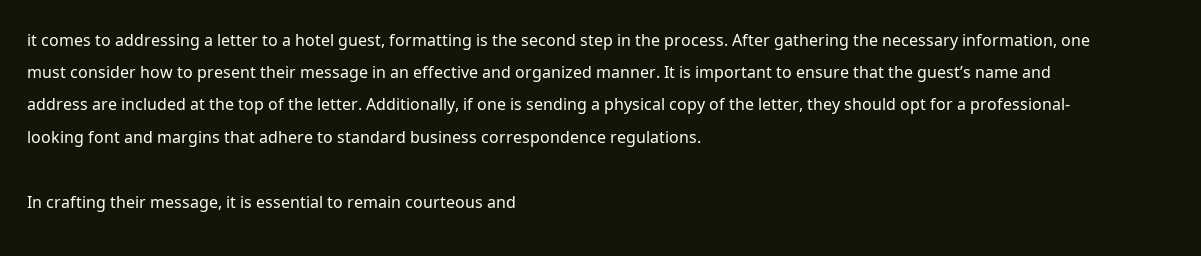it comes to addressing a letter to a hotel guest, formatting is the second step in the process. After gathering the necessary information, one must consider how to present their message in an effective and organized manner. It is important to ensure that the guest’s name and address are included at the top of the letter. Additionally, if one is sending a physical copy of the letter, they should opt for a professional-looking font and margins that adhere to standard business correspondence regulations.

In crafting their message, it is essential to remain courteous and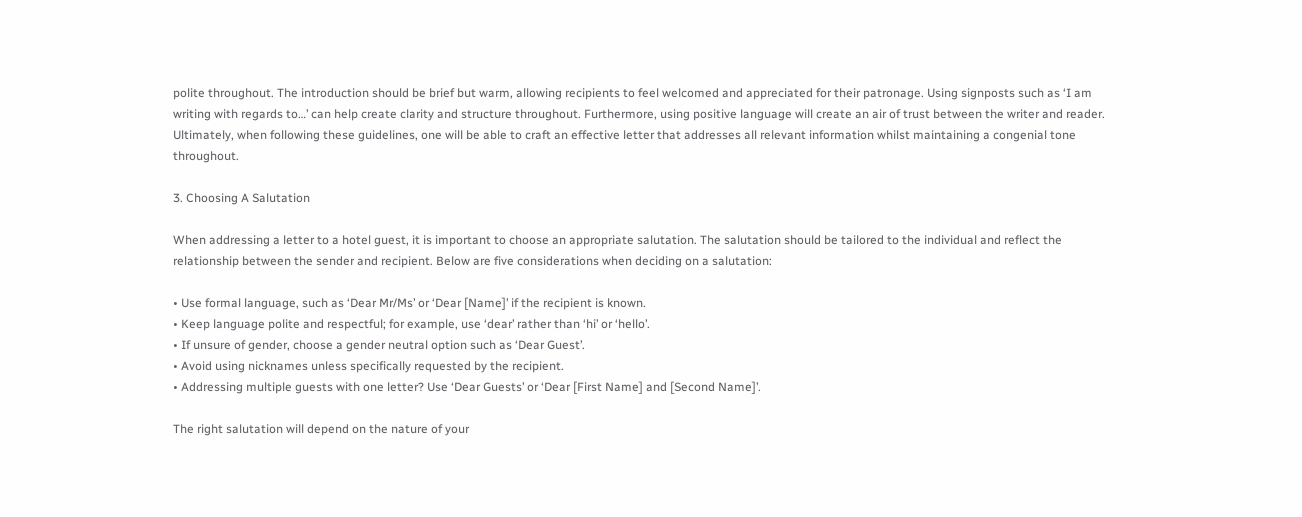polite throughout. The introduction should be brief but warm, allowing recipients to feel welcomed and appreciated for their patronage. Using signposts such as ‘I am writing with regards to…’ can help create clarity and structure throughout. Furthermore, using positive language will create an air of trust between the writer and reader. Ultimately, when following these guidelines, one will be able to craft an effective letter that addresses all relevant information whilst maintaining a congenial tone throughout.

3. Choosing A Salutation

When addressing a letter to a hotel guest, it is important to choose an appropriate salutation. The salutation should be tailored to the individual and reflect the relationship between the sender and recipient. Below are five considerations when deciding on a salutation:

• Use formal language, such as ‘Dear Mr/Ms’ or ‘Dear [Name]’ if the recipient is known.
• Keep language polite and respectful; for example, use ‘dear’ rather than ‘hi’ or ‘hello’.
• If unsure of gender, choose a gender neutral option such as ‘Dear Guest’.
• Avoid using nicknames unless specifically requested by the recipient.
• Addressing multiple guests with one letter? Use ‘Dear Guests’ or ‘Dear [First Name] and [Second Name]’.

The right salutation will depend on the nature of your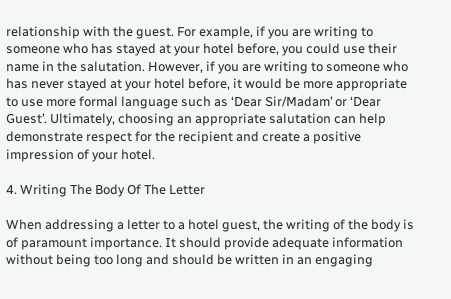relationship with the guest. For example, if you are writing to someone who has stayed at your hotel before, you could use their name in the salutation. However, if you are writing to someone who has never stayed at your hotel before, it would be more appropriate to use more formal language such as ‘Dear Sir/Madam’ or ‘Dear Guest’. Ultimately, choosing an appropriate salutation can help demonstrate respect for the recipient and create a positive impression of your hotel.

4. Writing The Body Of The Letter

When addressing a letter to a hotel guest, the writing of the body is of paramount importance. It should provide adequate information without being too long and should be written in an engaging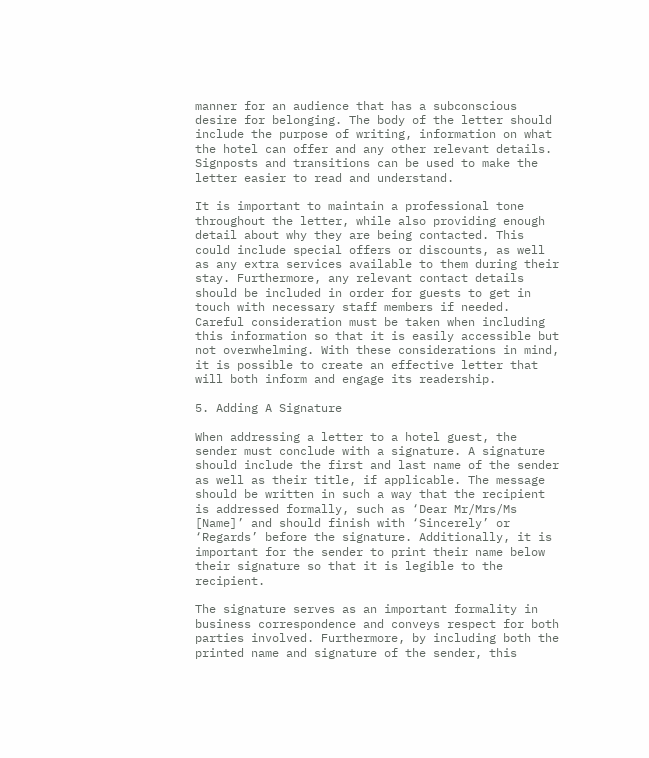manner for an audience that has a subconscious desire for belonging. The body of the letter should include the purpose of writing, information on what the hotel can offer and any other relevant details. Signposts and transitions can be used to make the letter easier to read and understand.

It is important to maintain a professional tone throughout the letter, while also providing enough detail about why they are being contacted. This could include special offers or discounts, as well as any extra services available to them during their stay. Furthermore, any relevant contact details should be included in order for guests to get in touch with necessary staff members if needed. Careful consideration must be taken when including this information so that it is easily accessible but not overwhelming. With these considerations in mind, it is possible to create an effective letter that will both inform and engage its readership.

5. Adding A Signature

When addressing a letter to a hotel guest, the sender must conclude with a signature. A signature should include the first and last name of the sender as well as their title, if applicable. The message should be written in such a way that the recipient is addressed formally, such as ‘Dear Mr/Mrs/Ms [Name]’ and should finish with ‘Sincerely’ or ‘Regards’ before the signature. Additionally, it is important for the sender to print their name below their signature so that it is legible to the recipient.

The signature serves as an important formality in business correspondence and conveys respect for both parties involved. Furthermore, by including both the printed name and signature of the sender, this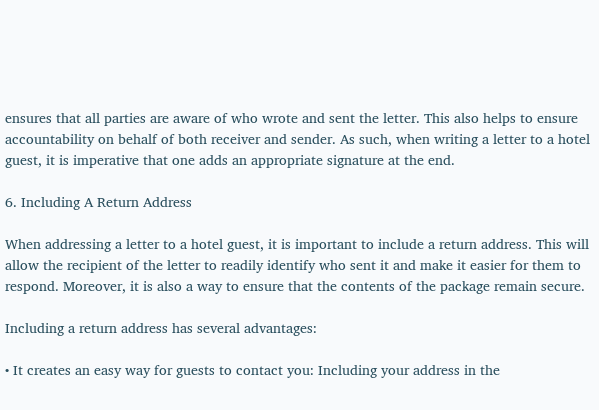ensures that all parties are aware of who wrote and sent the letter. This also helps to ensure accountability on behalf of both receiver and sender. As such, when writing a letter to a hotel guest, it is imperative that one adds an appropriate signature at the end.

6. Including A Return Address

When addressing a letter to a hotel guest, it is important to include a return address. This will allow the recipient of the letter to readily identify who sent it and make it easier for them to respond. Moreover, it is also a way to ensure that the contents of the package remain secure.

Including a return address has several advantages:

• It creates an easy way for guests to contact you: Including your address in the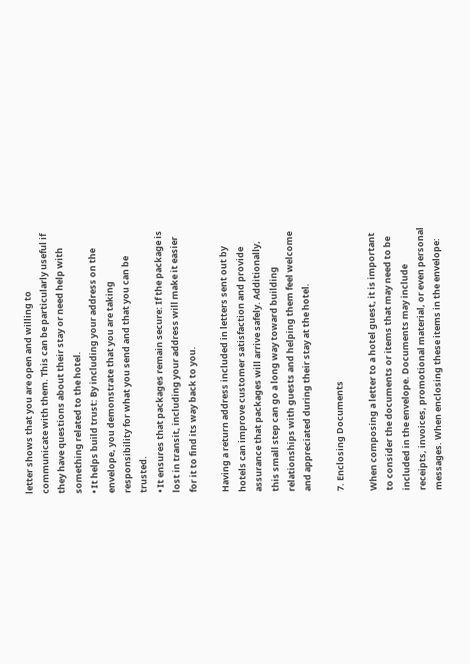letter shows that you are open and willing to communicate with them. This can be particularly useful if they have questions about their stay or need help with something related to the hotel.
• It helps build trust: By including your address on the envelope, you demonstrate that you are taking responsibility for what you send and that you can be trusted.
• It ensures that packages remain secure: If the package is lost in transit, including your address will make it easier for it to find its way back to you.

Having a return address included in letters sent out by hotels can improve customer satisfaction and provide assurance that packages will arrive safely. Additionally, this small step can go a long way toward building relationships with guests and helping them feel welcome and appreciated during their stay at the hotel.

7. Enclosing Documents

When composing a letter to a hotel guest, it is important to consider the documents or items that may need to be included in the envelope. Documents may include receipts, invoices, promotional material, or even personal messages. When enclosing these items in the envelope: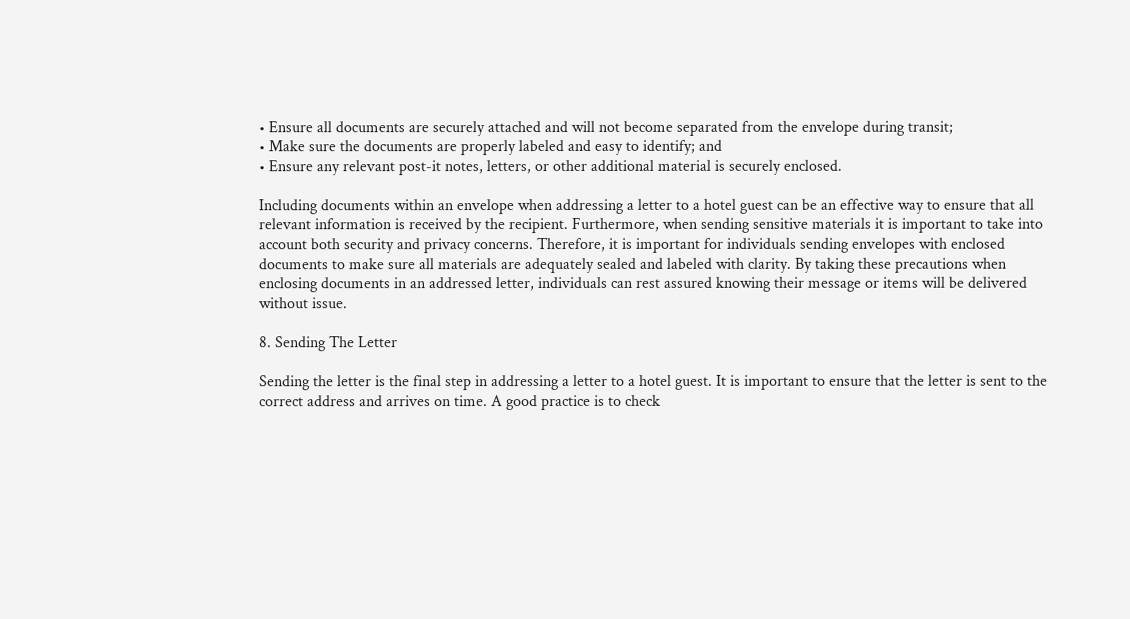• Ensure all documents are securely attached and will not become separated from the envelope during transit;
• Make sure the documents are properly labeled and easy to identify; and
• Ensure any relevant post-it notes, letters, or other additional material is securely enclosed.

Including documents within an envelope when addressing a letter to a hotel guest can be an effective way to ensure that all relevant information is received by the recipient. Furthermore, when sending sensitive materials it is important to take into account both security and privacy concerns. Therefore, it is important for individuals sending envelopes with enclosed documents to make sure all materials are adequately sealed and labeled with clarity. By taking these precautions when enclosing documents in an addressed letter, individuals can rest assured knowing their message or items will be delivered without issue.

8. Sending The Letter

Sending the letter is the final step in addressing a letter to a hotel guest. It is important to ensure that the letter is sent to the correct address and arrives on time. A good practice is to check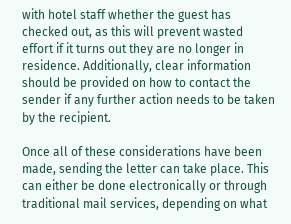with hotel staff whether the guest has checked out, as this will prevent wasted effort if it turns out they are no longer in residence. Additionally, clear information should be provided on how to contact the sender if any further action needs to be taken by the recipient.

Once all of these considerations have been made, sending the letter can take place. This can either be done electronically or through traditional mail services, depending on what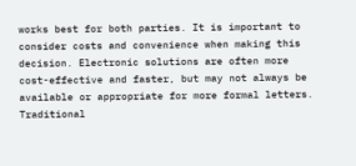works best for both parties. It is important to consider costs and convenience when making this decision. Electronic solutions are often more cost-effective and faster, but may not always be available or appropriate for more formal letters. Traditional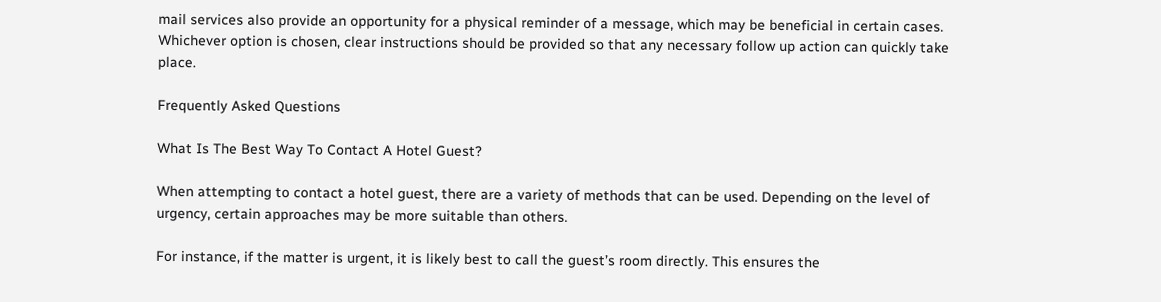mail services also provide an opportunity for a physical reminder of a message, which may be beneficial in certain cases. Whichever option is chosen, clear instructions should be provided so that any necessary follow up action can quickly take place.

Frequently Asked Questions

What Is The Best Way To Contact A Hotel Guest?

When attempting to contact a hotel guest, there are a variety of methods that can be used. Depending on the level of urgency, certain approaches may be more suitable than others.

For instance, if the matter is urgent, it is likely best to call the guest’s room directly. This ensures the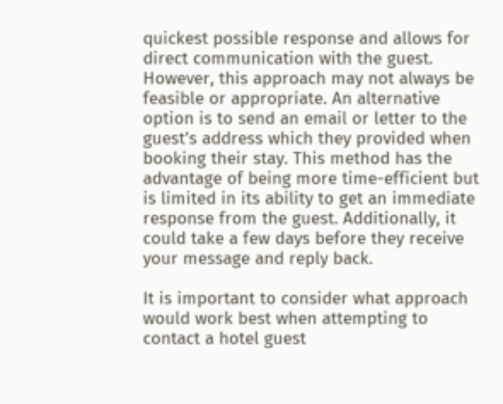quickest possible response and allows for direct communication with the guest. However, this approach may not always be feasible or appropriate. An alternative option is to send an email or letter to the guest’s address which they provided when booking their stay. This method has the advantage of being more time-efficient but is limited in its ability to get an immediate response from the guest. Additionally, it could take a few days before they receive your message and reply back.

It is important to consider what approach would work best when attempting to contact a hotel guest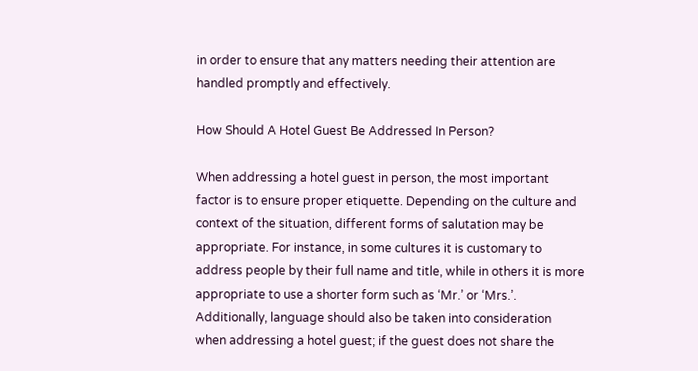in order to ensure that any matters needing their attention are handled promptly and effectively.

How Should A Hotel Guest Be Addressed In Person?

When addressing a hotel guest in person, the most important factor is to ensure proper etiquette. Depending on the culture and context of the situation, different forms of salutation may be appropriate. For instance, in some cultures it is customary to address people by their full name and title, while in others it is more appropriate to use a shorter form such as ‘Mr.’ or ‘Mrs.’. Additionally, language should also be taken into consideration when addressing a hotel guest; if the guest does not share the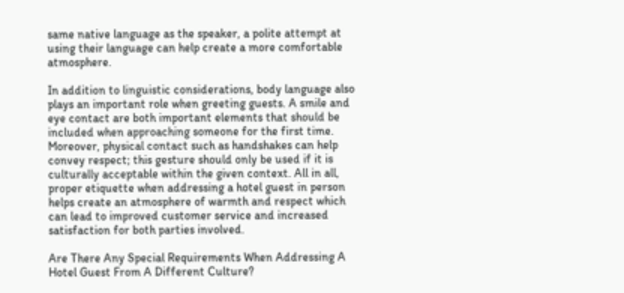same native language as the speaker, a polite attempt at using their language can help create a more comfortable atmosphere.

In addition to linguistic considerations, body language also plays an important role when greeting guests. A smile and eye contact are both important elements that should be included when approaching someone for the first time. Moreover, physical contact such as handshakes can help convey respect; this gesture should only be used if it is culturally acceptable within the given context. All in all, proper etiquette when addressing a hotel guest in person helps create an atmosphere of warmth and respect which can lead to improved customer service and increased satisfaction for both parties involved.

Are There Any Special Requirements When Addressing A Hotel Guest From A Different Culture?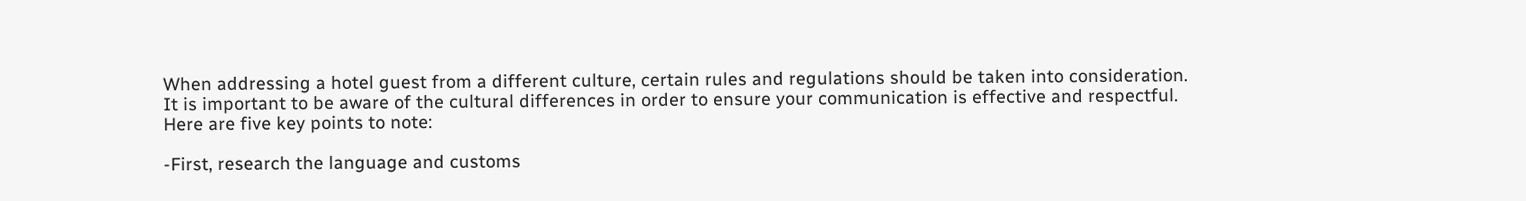When addressing a hotel guest from a different culture, certain rules and regulations should be taken into consideration. It is important to be aware of the cultural differences in order to ensure your communication is effective and respectful. Here are five key points to note:

-First, research the language and customs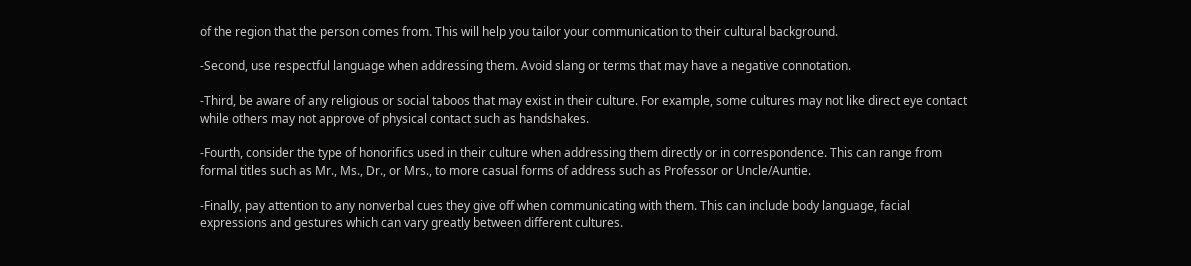of the region that the person comes from. This will help you tailor your communication to their cultural background.

-Second, use respectful language when addressing them. Avoid slang or terms that may have a negative connotation.

-Third, be aware of any religious or social taboos that may exist in their culture. For example, some cultures may not like direct eye contact while others may not approve of physical contact such as handshakes.

-Fourth, consider the type of honorifics used in their culture when addressing them directly or in correspondence. This can range from formal titles such as Mr., Ms., Dr., or Mrs., to more casual forms of address such as Professor or Uncle/Auntie.

-Finally, pay attention to any nonverbal cues they give off when communicating with them. This can include body language, facial expressions and gestures which can vary greatly between different cultures.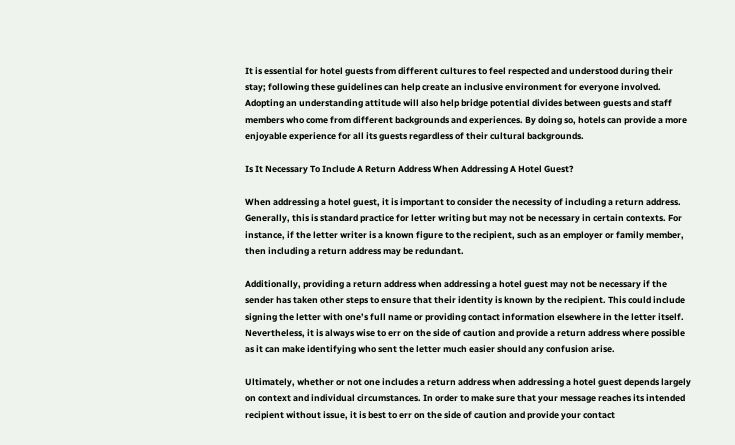It is essential for hotel guests from different cultures to feel respected and understood during their stay; following these guidelines can help create an inclusive environment for everyone involved. Adopting an understanding attitude will also help bridge potential divides between guests and staff members who come from different backgrounds and experiences. By doing so, hotels can provide a more enjoyable experience for all its guests regardless of their cultural backgrounds.

Is It Necessary To Include A Return Address When Addressing A Hotel Guest?

When addressing a hotel guest, it is important to consider the necessity of including a return address. Generally, this is standard practice for letter writing but may not be necessary in certain contexts. For instance, if the letter writer is a known figure to the recipient, such as an employer or family member, then including a return address may be redundant.

Additionally, providing a return address when addressing a hotel guest may not be necessary if the sender has taken other steps to ensure that their identity is known by the recipient. This could include signing the letter with one’s full name or providing contact information elsewhere in the letter itself. Nevertheless, it is always wise to err on the side of caution and provide a return address where possible as it can make identifying who sent the letter much easier should any confusion arise.

Ultimately, whether or not one includes a return address when addressing a hotel guest depends largely on context and individual circumstances. In order to make sure that your message reaches its intended recipient without issue, it is best to err on the side of caution and provide your contact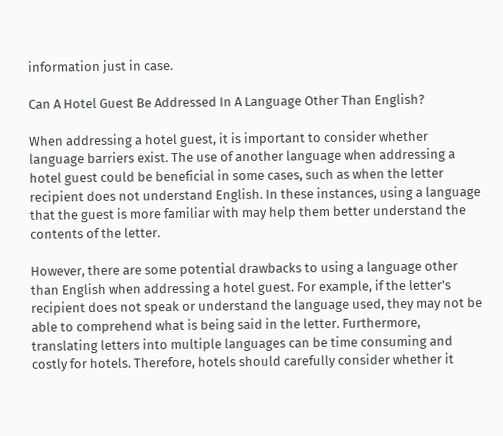information just in case.

Can A Hotel Guest Be Addressed In A Language Other Than English?

When addressing a hotel guest, it is important to consider whether language barriers exist. The use of another language when addressing a hotel guest could be beneficial in some cases, such as when the letter recipient does not understand English. In these instances, using a language that the guest is more familiar with may help them better understand the contents of the letter.

However, there are some potential drawbacks to using a language other than English when addressing a hotel guest. For example, if the letter’s recipient does not speak or understand the language used, they may not be able to comprehend what is being said in the letter. Furthermore, translating letters into multiple languages can be time consuming and costly for hotels. Therefore, hotels should carefully consider whether it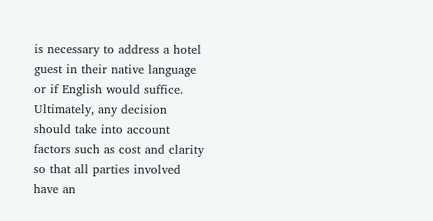is necessary to address a hotel guest in their native language or if English would suffice. Ultimately, any decision should take into account factors such as cost and clarity so that all parties involved have an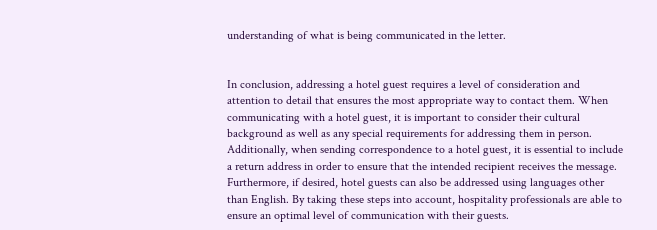understanding of what is being communicated in the letter.


In conclusion, addressing a hotel guest requires a level of consideration and attention to detail that ensures the most appropriate way to contact them. When communicating with a hotel guest, it is important to consider their cultural background as well as any special requirements for addressing them in person. Additionally, when sending correspondence to a hotel guest, it is essential to include a return address in order to ensure that the intended recipient receives the message. Furthermore, if desired, hotel guests can also be addressed using languages other than English. By taking these steps into account, hospitality professionals are able to ensure an optimal level of communication with their guests.